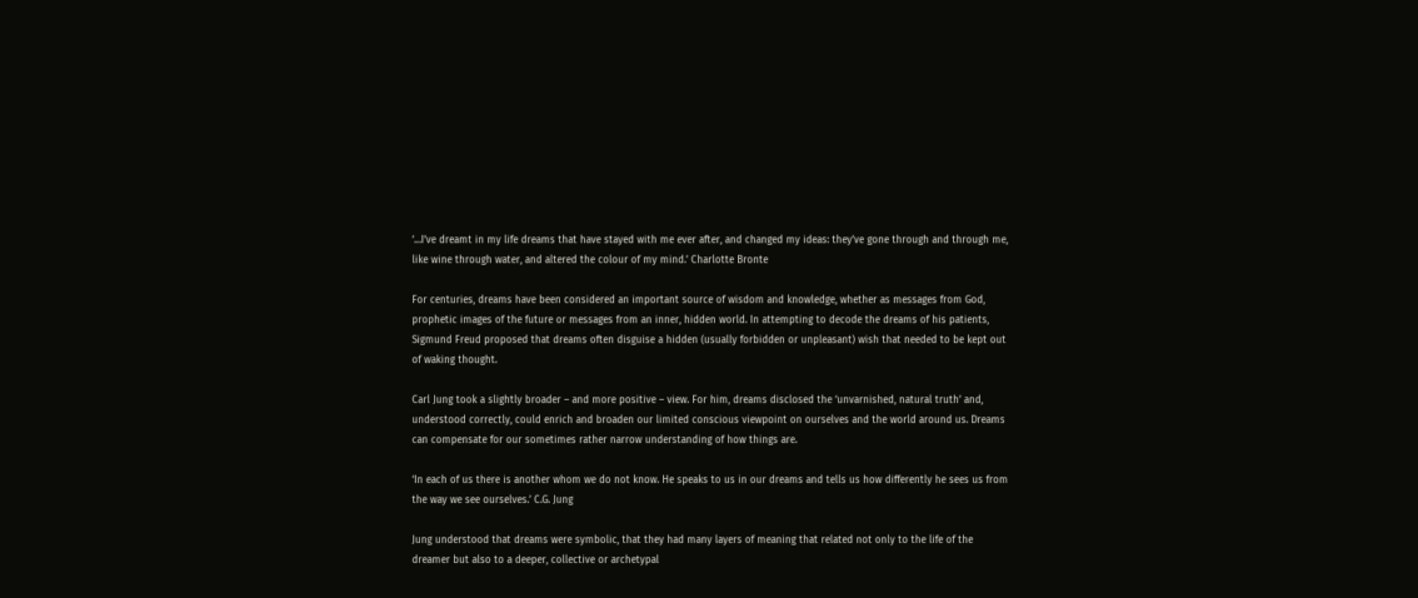‘…I’ve dreamt in my life dreams that have stayed with me ever after, and changed my ideas: they’ve gone through and through me, like wine through water, and altered the colour of my mind.’ Charlotte Bronte

For centuries, dreams have been considered an important source of wisdom and knowledge, whether as messages from God, prophetic images of the future or messages from an inner, hidden world. In attempting to decode the dreams of his patients, Sigmund Freud proposed that dreams often disguise a hidden (usually forbidden or unpleasant) wish that needed to be kept out of waking thought.

Carl Jung took a slightly broader – and more positive – view. For him, dreams disclosed the ‘unvarnished, natural truth’ and, understood correctly, could enrich and broaden our limited conscious viewpoint on ourselves and the world around us. Dreams can compensate for our sometimes rather narrow understanding of how things are.

‘In each of us there is another whom we do not know. He speaks to us in our dreams and tells us how differently he sees us from the way we see ourselves.’ C.G. Jung

Jung understood that dreams were symbolic, that they had many layers of meaning that related not only to the life of the dreamer but also to a deeper, collective or archetypal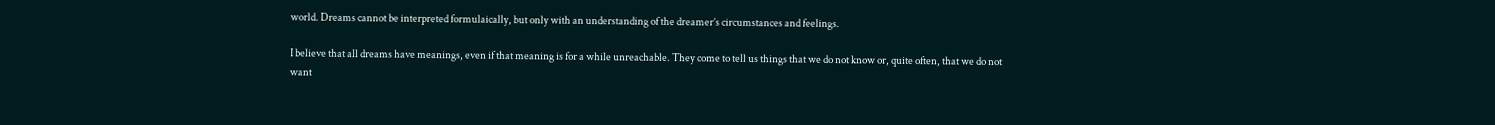world. Dreams cannot be interpreted formulaically, but only with an understanding of the dreamer’s circumstances and feelings.

I believe that all dreams have meanings, even if that meaning is for a while unreachable. They come to tell us things that we do not know or, quite often, that we do not want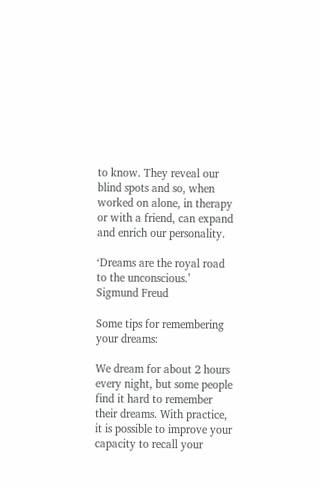to know. They reveal our blind spots and so, when worked on alone, in therapy or with a friend, can expand and enrich our personality.

‘Dreams are the royal road to the unconscious.’ Sigmund Freud

Some tips for remembering your dreams:

We dream for about 2 hours every night, but some people find it hard to remember their dreams. With practice, it is possible to improve your capacity to recall your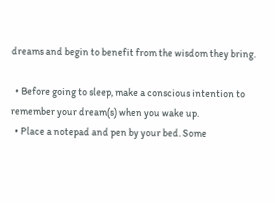dreams and begin to benefit from the wisdom they bring.

  • Before going to sleep, make a conscious intention to remember your dream(s) when you wake up.
  • Place a notepad and pen by your bed. Some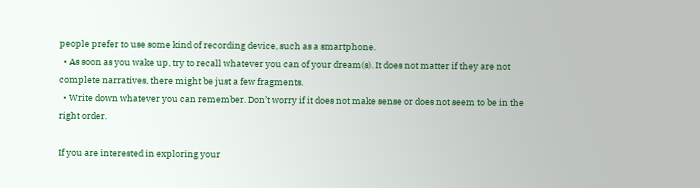people prefer to use some kind of recording device, such as a smartphone.
  • As soon as you wake up, try to recall whatever you can of your dream(s). It does not matter if they are not complete narratives, there might be just a few fragments.
  • Write down whatever you can remember. Don’t worry if it does not make sense or does not seem to be in the right order.

If you are interested in exploring your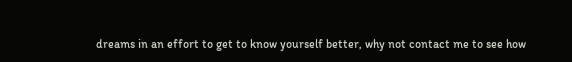dreams in an effort to get to know yourself better, why not contact me to see how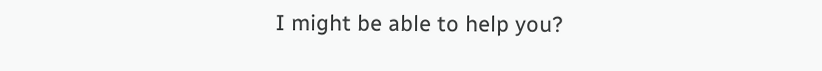I might be able to help you?